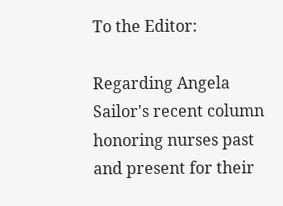To the Editor:

Regarding Angela Sailor's recent column honoring nurses past and present for their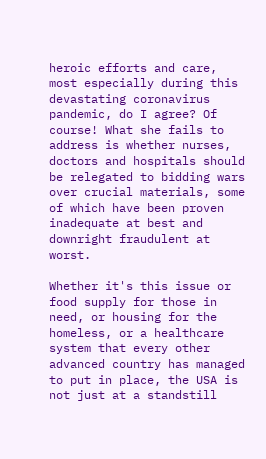heroic efforts and care, most especially during this devastating coronavirus pandemic, do I agree? Of course! What she fails to address is whether nurses, doctors and hospitals should be relegated to bidding wars over crucial materials, some of which have been proven inadequate at best and downright fraudulent at worst.

Whether it's this issue or food supply for those in need, or housing for the homeless, or a healthcare system that every other advanced country has managed to put in place, the USA is not just at a standstill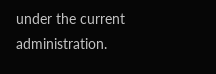under the current administration.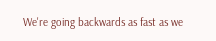We're going backwards as fast as we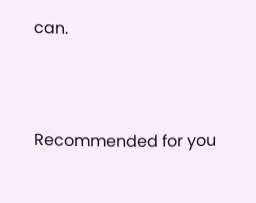can.



Recommended for you